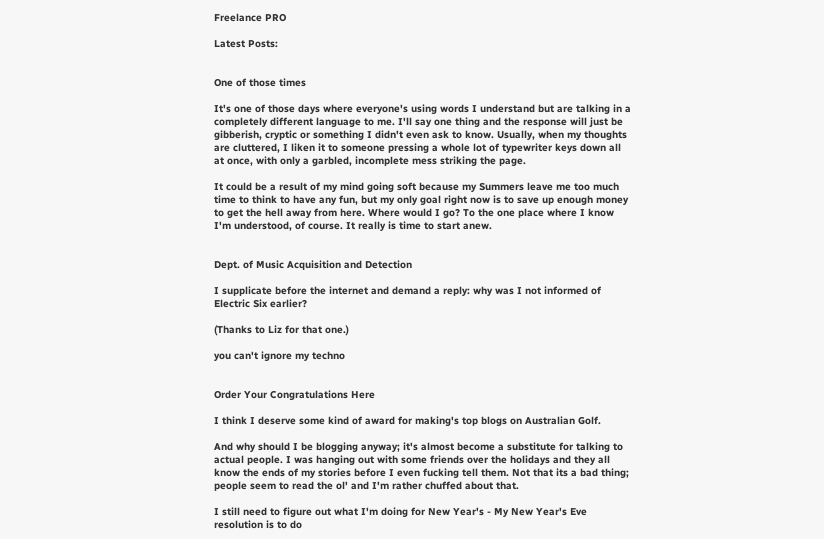Freelance PRO

Latest Posts:


One of those times

It's one of those days where everyone's using words I understand but are talking in a completely different language to me. I'll say one thing and the response will just be gibberish, cryptic or something I didn't even ask to know. Usually, when my thoughts are cluttered, I liken it to someone pressing a whole lot of typewriter keys down all at once, with only a garbled, incomplete mess striking the page.

It could be a result of my mind going soft because my Summers leave me too much time to think to have any fun, but my only goal right now is to save up enough money to get the hell away from here. Where would I go? To the one place where I know I'm understood, of course. It really is time to start anew.


Dept. of Music Acquisition and Detection

I supplicate before the internet and demand a reply: why was I not informed of Electric Six earlier?

(Thanks to Liz for that one.)

you can't ignore my techno


Order Your Congratulations Here

I think I deserve some kind of award for making's top blogs on Australian Golf.

And why should I be blogging anyway; it's almost become a substitute for talking to actual people. I was hanging out with some friends over the holidays and they all know the ends of my stories before I even fucking tell them. Not that its a bad thing; people seem to read the ol' and I'm rather chuffed about that.

I still need to figure out what I'm doing for New Year's - My New Year's Eve resolution is to do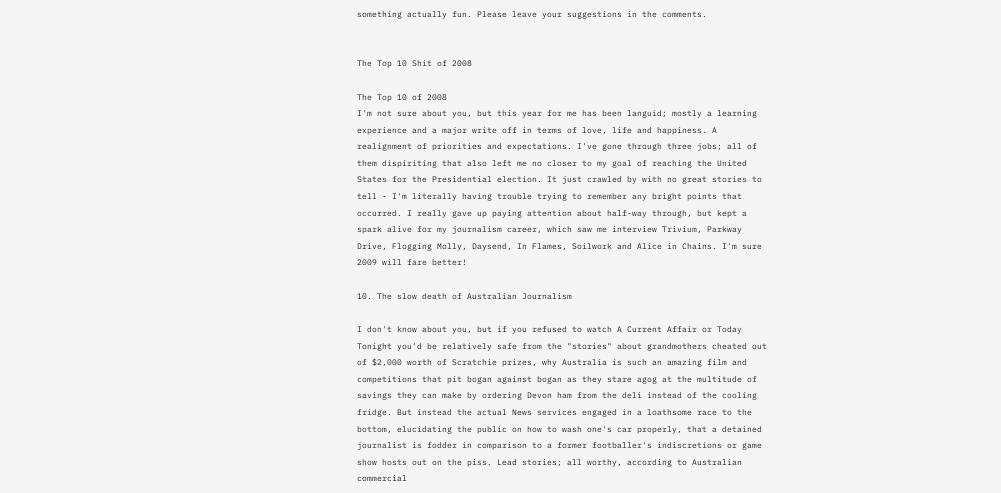something actually fun. Please leave your suggestions in the comments.


The Top 10 Shit of 2008

The Top 10 of 2008
I'm not sure about you, but this year for me has been languid; mostly a learning experience and a major write off in terms of love, life and happiness. A realignment of priorities and expectations. I've gone through three jobs; all of them dispiriting that also left me no closer to my goal of reaching the United States for the Presidential election. It just crawled by with no great stories to tell - I'm literally having trouble trying to remember any bright points that occurred. I really gave up paying attention about half-way through, but kept a spark alive for my journalism career, which saw me interview Trivium, Parkway Drive, Flogging Molly, Daysend, In Flames, Soilwork and Alice in Chains. I'm sure 2009 will fare better!

10. The slow death of Australian Journalism

I don't know about you, but if you refused to watch A Current Affair or Today Tonight you'd be relatively safe from the "stories" about grandmothers cheated out of $2,000 worth of Scratchie prizes, why Australia is such an amazing film and competitions that pit bogan against bogan as they stare agog at the multitude of savings they can make by ordering Devon ham from the deli instead of the cooling fridge. But instead the actual News services engaged in a loathsome race to the bottom, elucidating the public on how to wash one's car properly, that a detained journalist is fodder in comparison to a former footballer's indiscretions or game show hosts out on the piss. Lead stories; all worthy, according to Australian commercial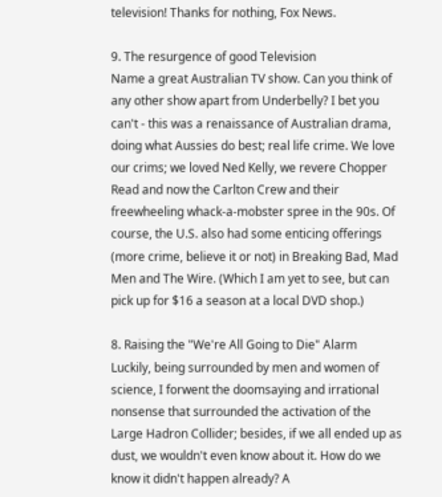television! Thanks for nothing, Fox News.

9. The resurgence of good Television
Name a great Australian TV show. Can you think of any other show apart from Underbelly? I bet you can't - this was a renaissance of Australian drama, doing what Aussies do best; real life crime. We love our crims; we loved Ned Kelly, we revere Chopper Read and now the Carlton Crew and their freewheeling whack-a-mobster spree in the 90s. Of course, the U.S. also had some enticing offerings (more crime, believe it or not) in Breaking Bad, Mad Men and The Wire. (Which I am yet to see, but can pick up for $16 a season at a local DVD shop.)

8. Raising the "We're All Going to Die" Alarm
Luckily, being surrounded by men and women of science, I forwent the doomsaying and irrational nonsense that surrounded the activation of the Large Hadron Collider; besides, if we all ended up as dust, we wouldn't even know about it. How do we know it didn't happen already? A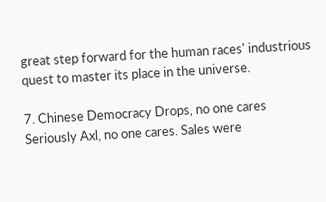great step forward for the human races' industrious quest to master its place in the universe.

7. Chinese Democracy Drops, no one cares
Seriously Axl, no one cares. Sales were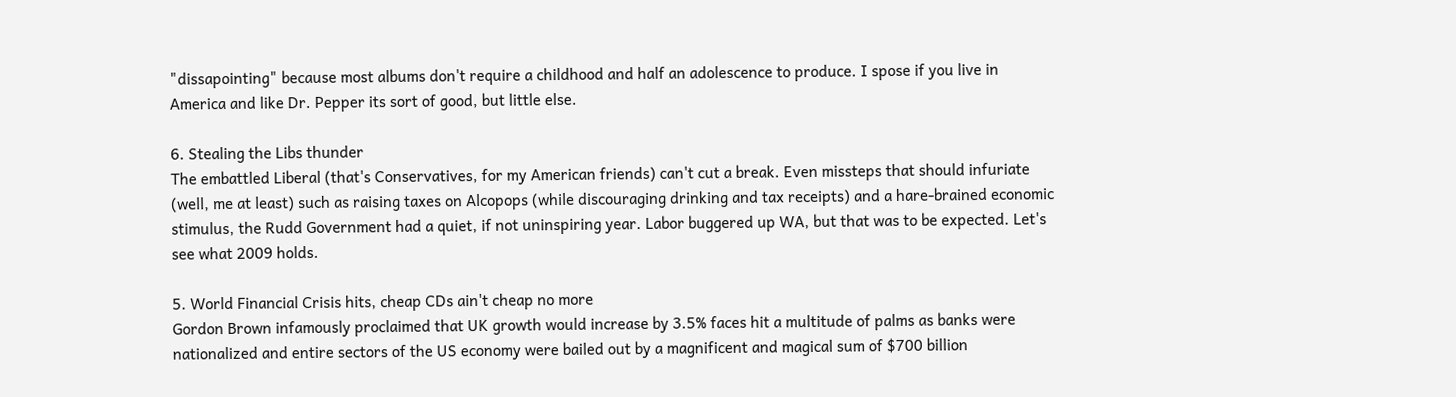"dissapointing" because most albums don't require a childhood and half an adolescence to produce. I spose if you live in America and like Dr. Pepper its sort of good, but little else.

6. Stealing the Libs thunder
The embattled Liberal (that's Conservatives, for my American friends) can't cut a break. Even missteps that should infuriate (well, me at least) such as raising taxes on Alcopops (while discouraging drinking and tax receipts) and a hare-brained economic stimulus, the Rudd Government had a quiet, if not uninspiring year. Labor buggered up WA, but that was to be expected. Let's see what 2009 holds.

5. World Financial Crisis hits, cheap CDs ain't cheap no more
Gordon Brown infamously proclaimed that UK growth would increase by 3.5% faces hit a multitude of palms as banks were nationalized and entire sectors of the US economy were bailed out by a magnificent and magical sum of $700 billion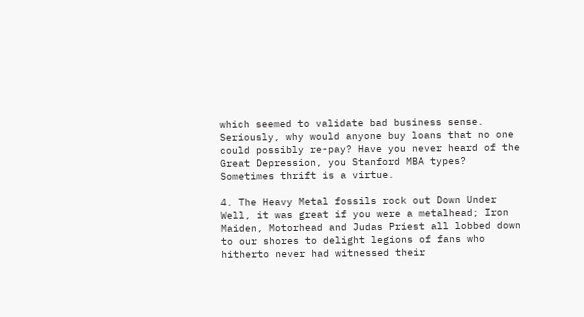which seemed to validate bad business sense. Seriously, why would anyone buy loans that no one could possibly re-pay? Have you never heard of the Great Depression, you Stanford MBA types? Sometimes thrift is a virtue.

4. The Heavy Metal fossils rock out Down Under
Well, it was great if you were a metalhead; Iron Maiden, Motorhead and Judas Priest all lobbed down to our shores to delight legions of fans who hitherto never had witnessed their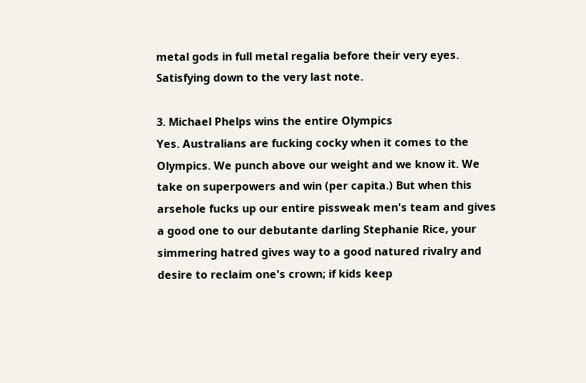metal gods in full metal regalia before their very eyes. Satisfying down to the very last note.

3. Michael Phelps wins the entire Olympics
Yes. Australians are fucking cocky when it comes to the Olympics. We punch above our weight and we know it. We take on superpowers and win (per capita.) But when this arsehole fucks up our entire pissweak men's team and gives a good one to our debutante darling Stephanie Rice, your simmering hatred gives way to a good natured rivalry and desire to reclaim one's crown; if kids keep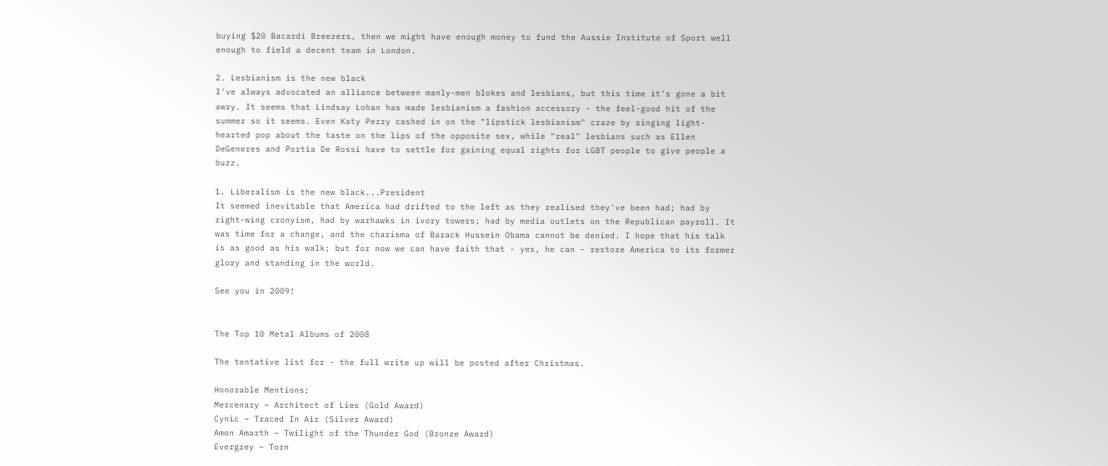buying $20 Bacardi Breezers, then we might have enough money to fund the Aussie Institute of Sport well enough to field a decent team in London.

2. Lesbianism is the new black
I've always advocated an alliance between manly-men blokes and lesbians, but this time it's gone a bit awry. It seems that Lindsay Lohan has made lesbianism a fashion accessory - the feel-good hit of the summer so it seems. Even Katy Perry cashed in on the "lipstick lesbianism" craze by singing light-hearted pop about the taste on the lips of the opposite sex, while "real" lesbians such as Ellen DeGeneres and Portia De Rossi have to settle for gaining equal rights for LGBT people to give people a buzz.

1. Liberalism is the new black...President
It seemed inevitable that America had drifted to the left as they realised they've been had; had by right-wing cronyism, had by warhawks in ivory towers; had by media outlets on the Republican payroll. It was time for a change, and the charisma of Barack Hussein Obama cannot be denied. I hope that his talk is as good as his walk; but for now we can have faith that - yes, he can - restore America to its former glory and standing in the world.

See you in 2009!


The Top 10 Metal Albums of 2008

The tentative list for - the full write up will be posted after Christmas.

Honorable Mentions:
Mercenary – Architect of Lies (Gold Award)
Cynic – Traced In Air (Silver Award)
Amon Amarth – Twilight of the Thunder God (Bronze Award)
Evergrey – Torn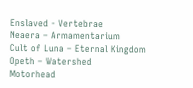Enslaved - Vertebrae
Neaera – Armamentarium
Cult of Luna – Eternal Kingdom
Opeth – Watershed
Motorhead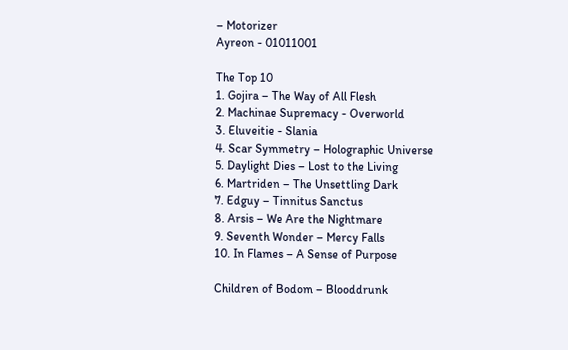– Motorizer
Ayreon - 01011001

The Top 10
1. Gojira – The Way of All Flesh
2. Machinae Supremacy - Overworld
3. Eluveitie - Slania
4. Scar Symmetry – Holographic Universe
5. Daylight Dies – Lost to the Living
6. Martriden – The Unsettling Dark
7. Edguy – Tinnitus Sanctus
8. Arsis – We Are the Nightmare
9. Seventh Wonder – Mercy Falls
10. In Flames – A Sense of Purpose

Children of Bodom – Blooddrunk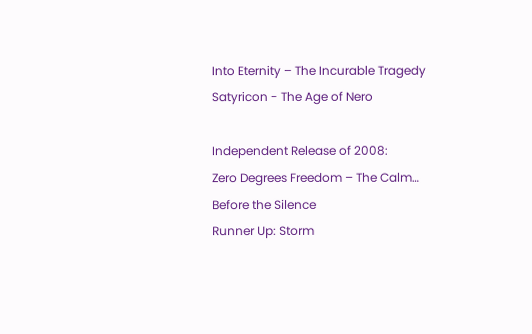Into Eternity – The Incurable Tragedy
Satyricon - The Age of Nero

Independent Release of 2008:
Zero Degrees Freedom – The Calm… Before the Silence
Runner Up: Storm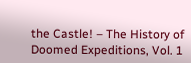the Castle! – The History of Doomed Expeditions, Vol. 1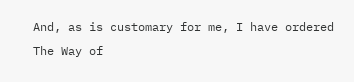And, as is customary for me, I have ordered The Way of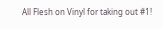All Flesh on Vinyl for taking out #1!